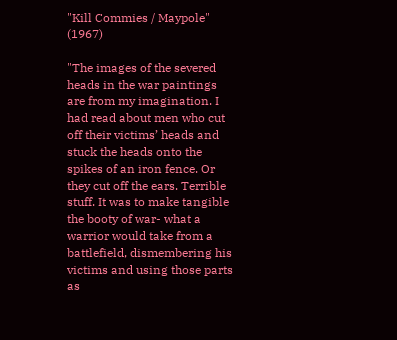"Kill Commies / Maypole" (1967)

"The images of the severed heads in the war paintings are from my imagination. I had read about men who cut off their victims’ heads and stuck the heads onto the spikes of an iron fence. Or they cut off the ears. Terrible stuff. It was to make tangible the booty of war- what a warrior would take from a battlefield, dismembering his victims and using those parts as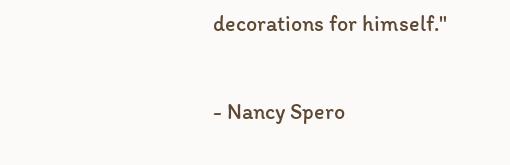decorations for himself."

- Nancy Spero